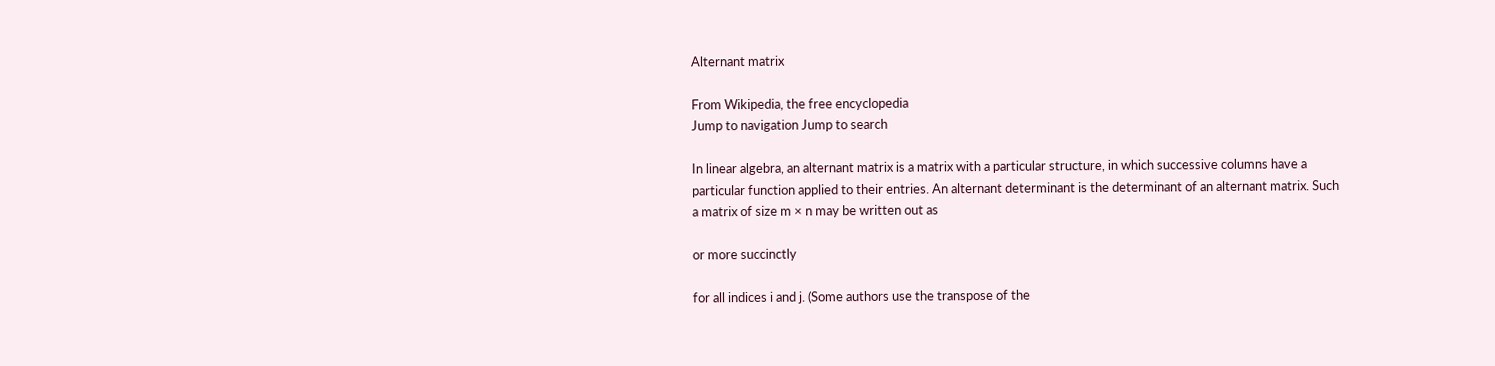Alternant matrix

From Wikipedia, the free encyclopedia
Jump to navigation Jump to search

In linear algebra, an alternant matrix is a matrix with a particular structure, in which successive columns have a particular function applied to their entries. An alternant determinant is the determinant of an alternant matrix. Such a matrix of size m × n may be written out as

or more succinctly

for all indices i and j. (Some authors use the transpose of the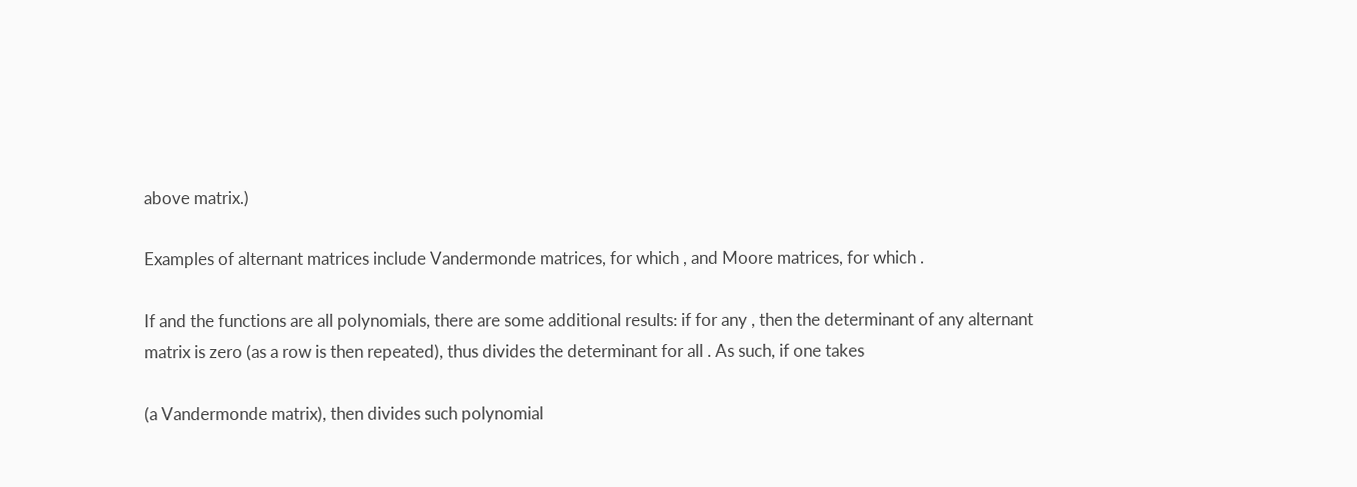above matrix.)

Examples of alternant matrices include Vandermonde matrices, for which , and Moore matrices, for which .

If and the functions are all polynomials, there are some additional results: if for any , then the determinant of any alternant matrix is zero (as a row is then repeated), thus divides the determinant for all . As such, if one takes

(a Vandermonde matrix), then divides such polynomial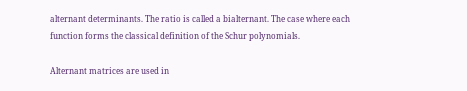alternant determinants. The ratio is called a bialternant. The case where each function forms the classical definition of the Schur polynomials.

Alternant matrices are used in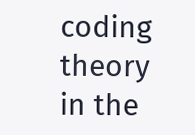coding theory in the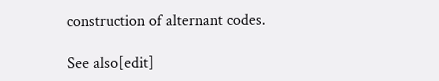construction of alternant codes.

See also[edit]